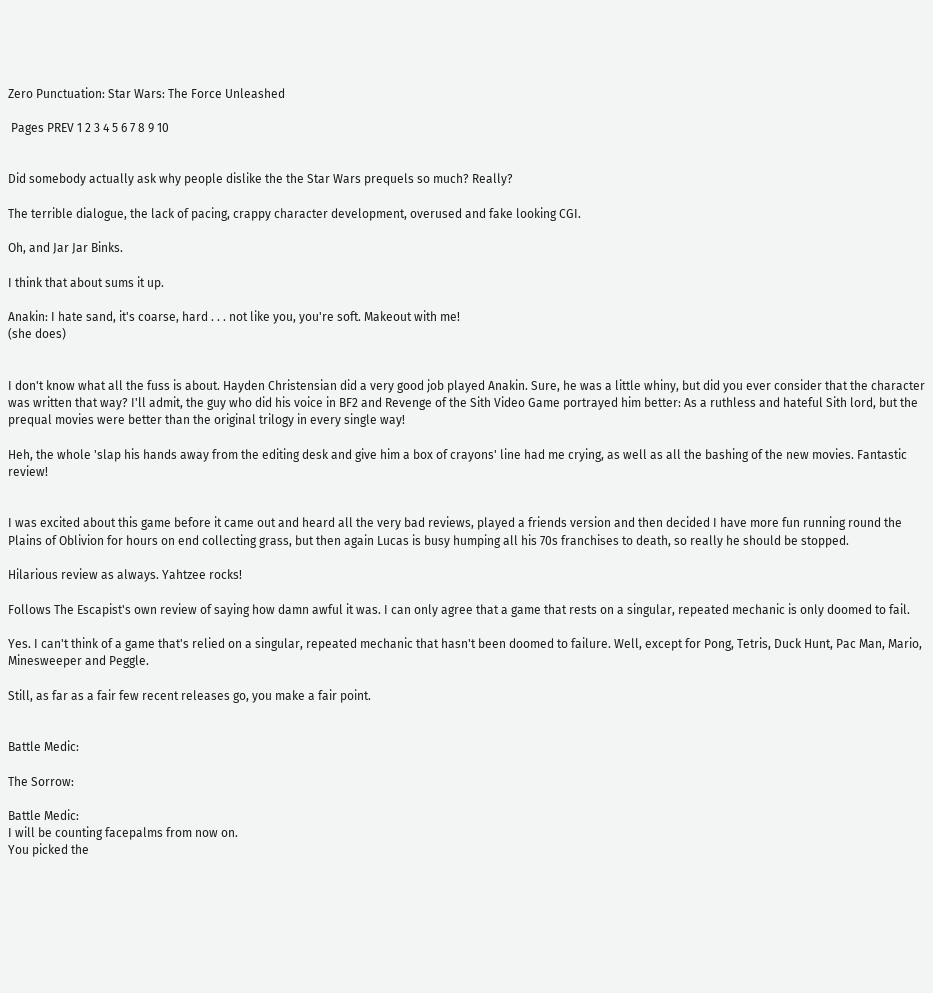Zero Punctuation: Star Wars: The Force Unleashed

 Pages PREV 1 2 3 4 5 6 7 8 9 10


Did somebody actually ask why people dislike the the Star Wars prequels so much? Really?

The terrible dialogue, the lack of pacing, crappy character development, overused and fake looking CGI.

Oh, and Jar Jar Binks.

I think that about sums it up.

Anakin: I hate sand, it's coarse, hard . . . not like you, you're soft. Makeout with me!
(she does)


I don't know what all the fuss is about. Hayden Christensian did a very good job played Anakin. Sure, he was a little whiny, but did you ever consider that the character was written that way? I'll admit, the guy who did his voice in BF2 and Revenge of the Sith Video Game portrayed him better: As a ruthless and hateful Sith lord, but the prequal movies were better than the original trilogy in every single way!

Heh, the whole 'slap his hands away from the editing desk and give him a box of crayons' line had me crying, as well as all the bashing of the new movies. Fantastic review!


I was excited about this game before it came out and heard all the very bad reviews, played a friends version and then decided I have more fun running round the Plains of Oblivion for hours on end collecting grass, but then again Lucas is busy humping all his 70s franchises to death, so really he should be stopped.

Hilarious review as always. Yahtzee rocks!

Follows The Escapist's own review of saying how damn awful it was. I can only agree that a game that rests on a singular, repeated mechanic is only doomed to fail.

Yes. I can't think of a game that's relied on a singular, repeated mechanic that hasn't been doomed to failure. Well, except for Pong, Tetris, Duck Hunt, Pac Man, Mario, Minesweeper and Peggle.

Still, as far as a fair few recent releases go, you make a fair point.


Battle Medic:

The Sorrow:

Battle Medic:
I will be counting facepalms from now on.
You picked the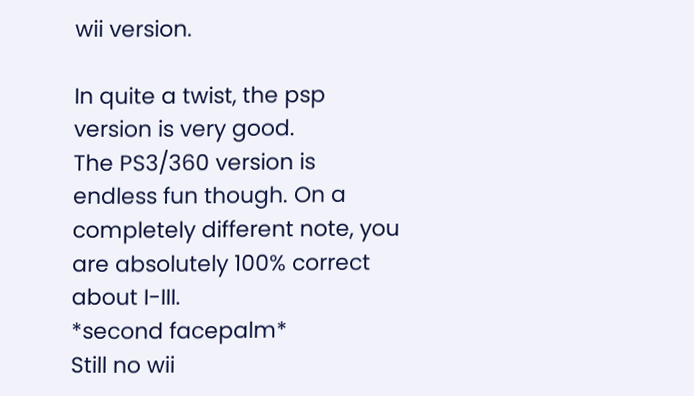wii version.

In quite a twist, the psp version is very good.
The PS3/360 version is endless fun though. On a completely different note, you are absolutely 100% correct about I-III.
*second facepalm*
Still no wii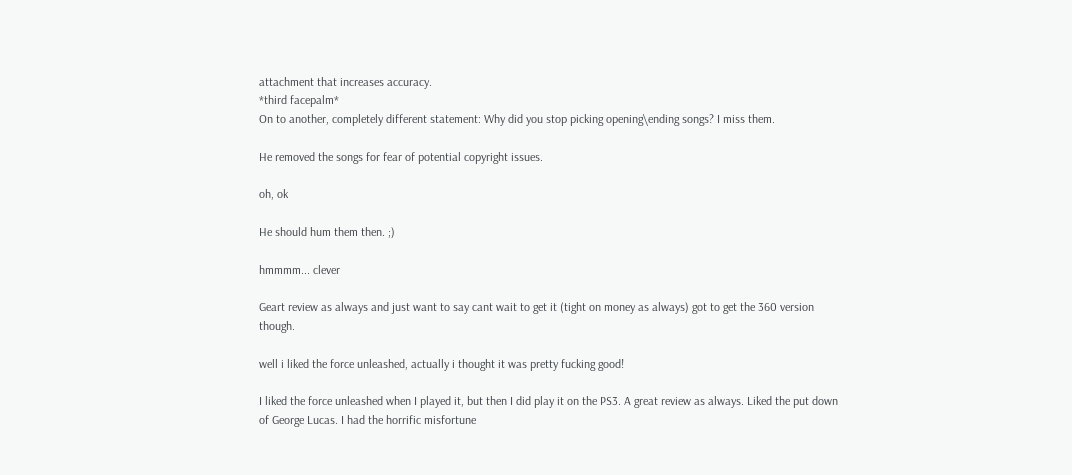attachment that increases accuracy.
*third facepalm*
On to another, completely different statement: Why did you stop picking opening\ending songs? I miss them.

He removed the songs for fear of potential copyright issues.

oh, ok

He should hum them then. ;)

hmmmm... clever

Geart review as always and just want to say cant wait to get it (tight on money as always) got to get the 360 version though.

well i liked the force unleashed, actually i thought it was pretty fucking good!

I liked the force unleashed when I played it, but then I did play it on the PS3. A great review as always. Liked the put down of George Lucas. I had the horrific misfortune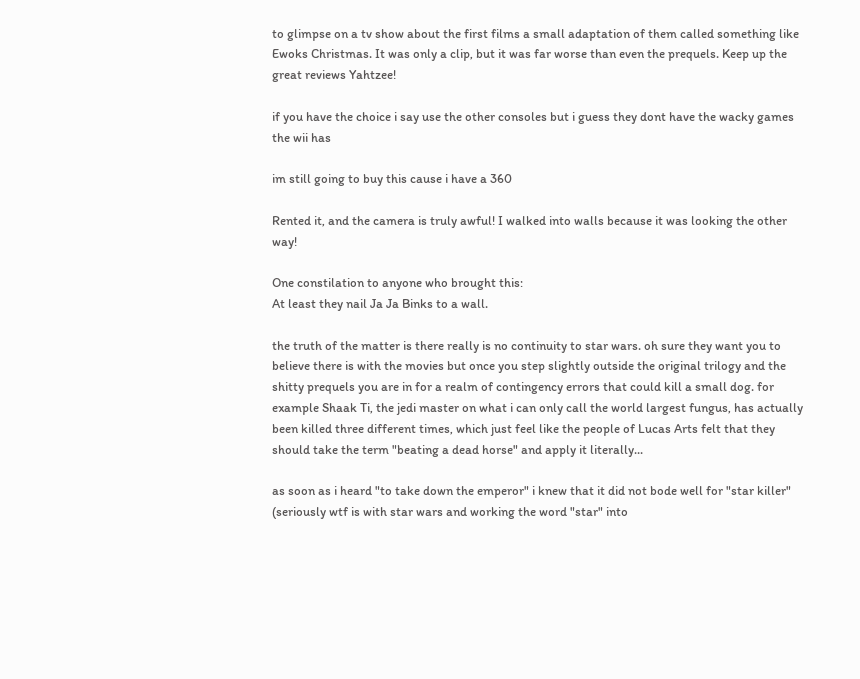to glimpse on a tv show about the first films a small adaptation of them called something like Ewoks Christmas. It was only a clip, but it was far worse than even the prequels. Keep up the great reviews Yahtzee!

if you have the choice i say use the other consoles but i guess they dont have the wacky games the wii has

im still going to buy this cause i have a 360

Rented it, and the camera is truly awful! I walked into walls because it was looking the other way!

One constilation to anyone who brought this:
At least they nail Ja Ja Binks to a wall.

the truth of the matter is there really is no continuity to star wars. oh sure they want you to believe there is with the movies but once you step slightly outside the original trilogy and the shitty prequels you are in for a realm of contingency errors that could kill a small dog. for example Shaak Ti, the jedi master on what i can only call the world largest fungus, has actually been killed three different times, which just feel like the people of Lucas Arts felt that they should take the term "beating a dead horse" and apply it literally...

as soon as i heard "to take down the emperor" i knew that it did not bode well for "star killer" (seriously wtf is with star wars and working the word "star" into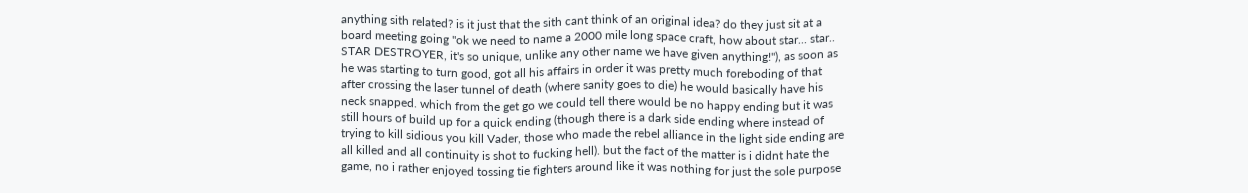anything sith related? is it just that the sith cant think of an original idea? do they just sit at a board meeting going "ok we need to name a 2000 mile long space craft, how about star... star.. STAR DESTROYER, it's so unique, unlike any other name we have given anything!"), as soon as he was starting to turn good, got all his affairs in order it was pretty much foreboding of that after crossing the laser tunnel of death (where sanity goes to die) he would basically have his neck snapped. which from the get go we could tell there would be no happy ending but it was still hours of build up for a quick ending (though there is a dark side ending where instead of trying to kill sidious you kill Vader, those who made the rebel alliance in the light side ending are all killed and all continuity is shot to fucking hell). but the fact of the matter is i didnt hate the game, no i rather enjoyed tossing tie fighters around like it was nothing for just the sole purpose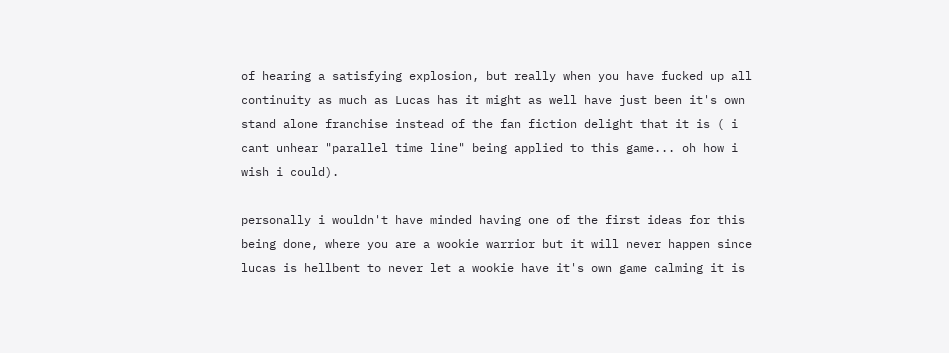of hearing a satisfying explosion, but really when you have fucked up all continuity as much as Lucas has it might as well have just been it's own stand alone franchise instead of the fan fiction delight that it is ( i cant unhear "parallel time line" being applied to this game... oh how i wish i could).

personally i wouldn't have minded having one of the first ideas for this being done, where you are a wookie warrior but it will never happen since lucas is hellbent to never let a wookie have it's own game calming it is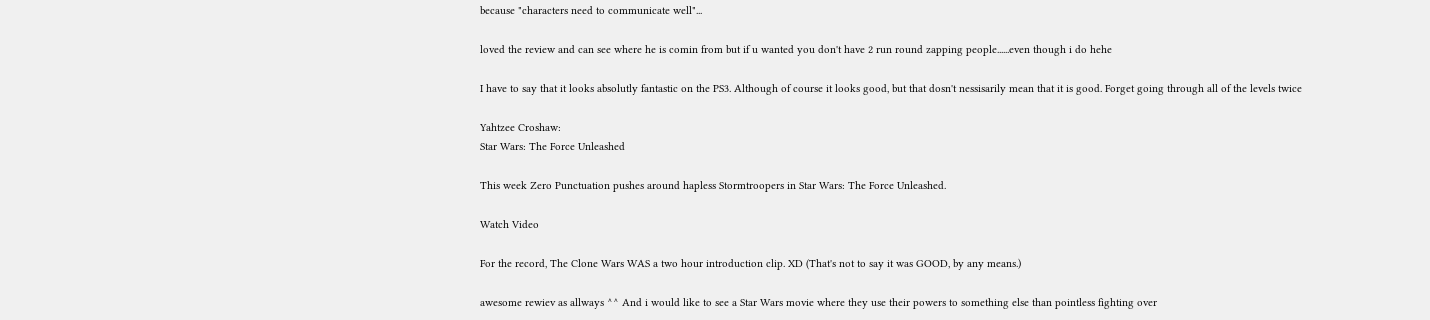because "characters need to communicate well"...

loved the review and can see where he is comin from but if u wanted you don't have 2 run round zapping people......even though i do hehe

I have to say that it looks absolutly fantastic on the PS3. Although of course it looks good, but that dosn't nessisarily mean that it is good. Forget going through all of the levels twice

Yahtzee Croshaw:
Star Wars: The Force Unleashed

This week Zero Punctuation pushes around hapless Stormtroopers in Star Wars: The Force Unleashed.

Watch Video

For the record, The Clone Wars WAS a two hour introduction clip. XD (That's not to say it was GOOD, by any means.)

awesome rewiev as allways ^^ And i would like to see a Star Wars movie where they use their powers to something else than pointless fighting over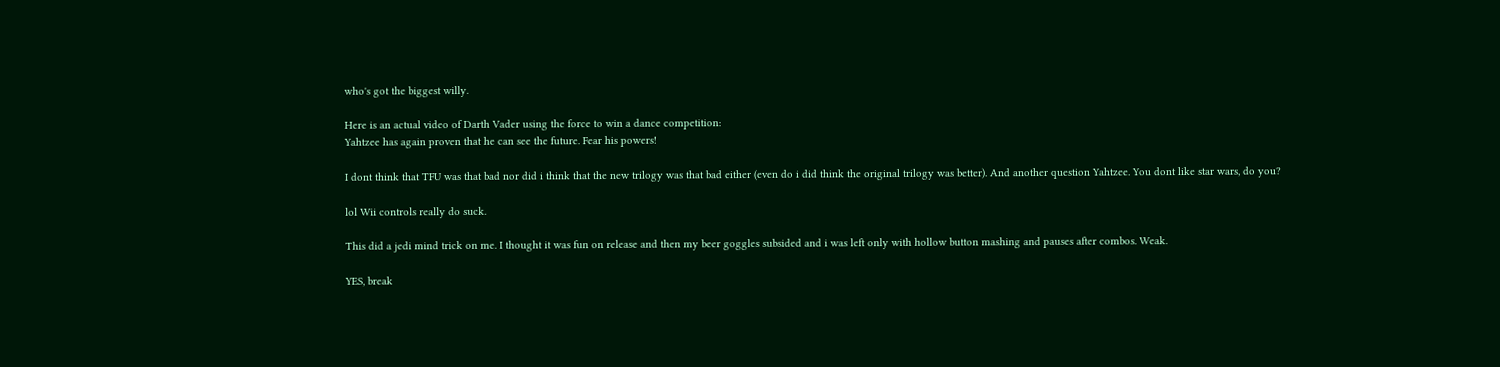who's got the biggest willy.

Here is an actual video of Darth Vader using the force to win a dance competition:
Yahtzee has again proven that he can see the future. Fear his powers!

I dont think that TFU was that bad nor did i think that the new trilogy was that bad either (even do i did think the original trilogy was better). And another question Yahtzee. You dont like star wars, do you?

lol Wii controls really do suck.

This did a jedi mind trick on me. I thought it was fun on release and then my beer goggles subsided and i was left only with hollow button mashing and pauses after combos. Weak.

YES, break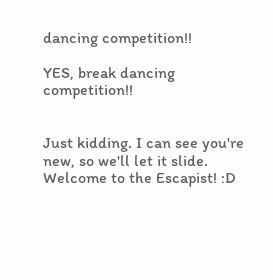dancing competition!!

YES, break dancing competition!!


Just kidding. I can see you're new, so we'll let it slide. Welcome to the Escapist! :D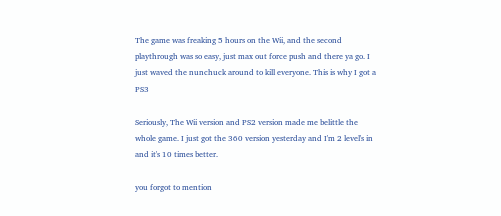The game was freaking 5 hours on the Wii, and the second playthrough was so easy, just max out force push and there ya go. I just waved the nunchuck around to kill everyone. This is why I got a PS3

Seriously, The Wii version and PS2 version made me belittle the whole game. I just got the 360 version yesterday and I'm 2 level's in and it's 10 times better.

you forgot to mention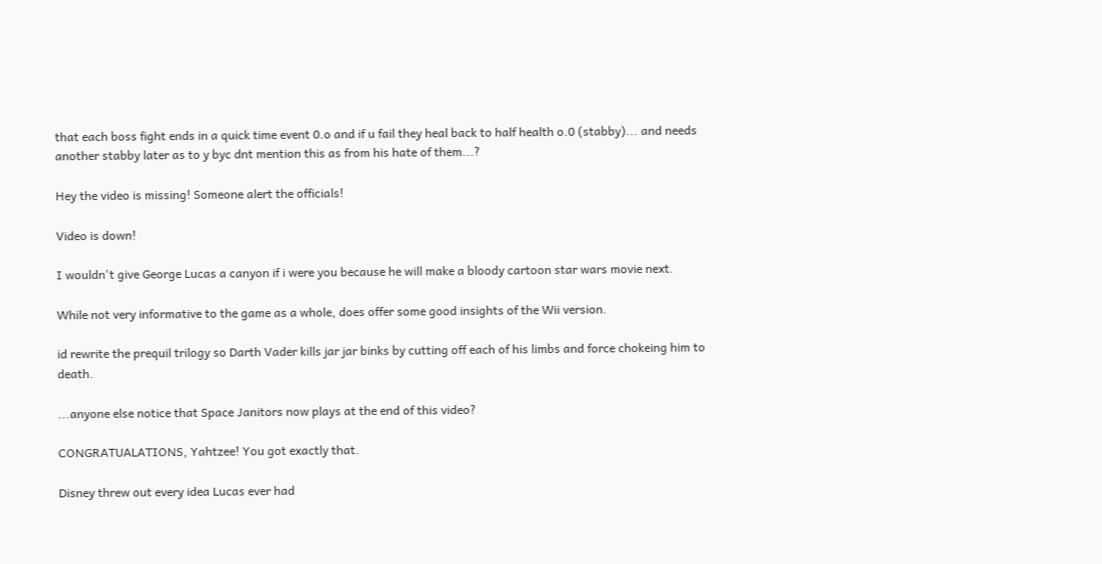that each boss fight ends in a quick time event 0.o and if u fail they heal back to half health o.0 (stabby)... and needs another stabby later as to y byc dnt mention this as from his hate of them...?

Hey the video is missing! Someone alert the officials!

Video is down!

I wouldn't give George Lucas a canyon if i were you because he will make a bloody cartoon star wars movie next.

While not very informative to the game as a whole, does offer some good insights of the Wii version.

id rewrite the prequil trilogy so Darth Vader kills jar jar binks by cutting off each of his limbs and force chokeing him to death.

...anyone else notice that Space Janitors now plays at the end of this video?

CONGRATUALATIONS, Yahtzee! You got exactly that.

Disney threw out every idea Lucas ever had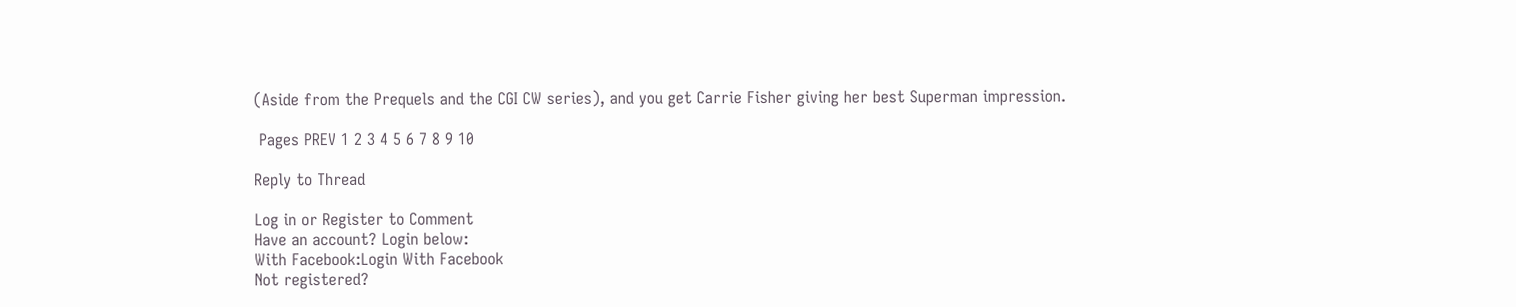(Aside from the Prequels and the CGI CW series), and you get Carrie Fisher giving her best Superman impression.

 Pages PREV 1 2 3 4 5 6 7 8 9 10

Reply to Thread

Log in or Register to Comment
Have an account? Login below:
With Facebook:Login With Facebook
Not registered?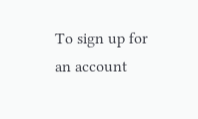To sign up for an account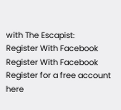with The Escapist:
Register With Facebook
Register With Facebook
Register for a free account here